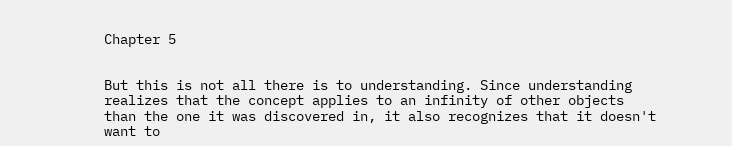Chapter 5


But this is not all there is to understanding. Since understanding realizes that the concept applies to an infinity of other objects than the one it was discovered in, it also recognizes that it doesn't want to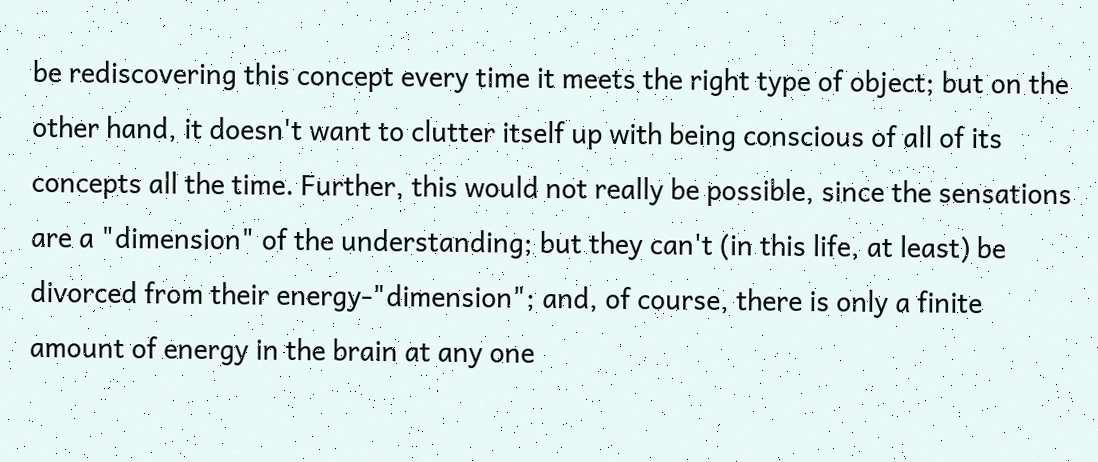be rediscovering this concept every time it meets the right type of object; but on the other hand, it doesn't want to clutter itself up with being conscious of all of its concepts all the time. Further, this would not really be possible, since the sensations are a "dimension" of the understanding; but they can't (in this life, at least) be divorced from their energy-"dimension"; and, of course, there is only a finite amount of energy in the brain at any one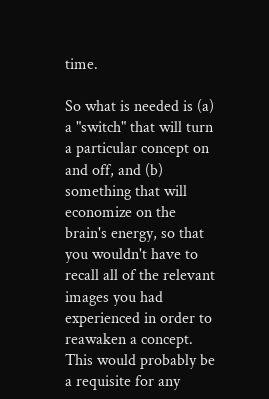time.

So what is needed is (a) a "switch" that will turn a particular concept on and off, and (b) something that will economize on the brain's energy, so that you wouldn't have to recall all of the relevant images you had experienced in order to reawaken a concept. This would probably be a requisite for any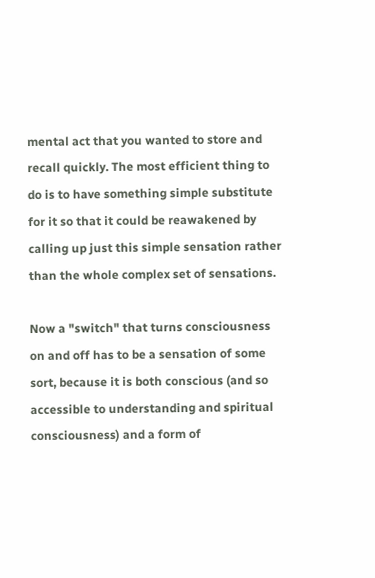mental act that you wanted to store and recall quickly. The most efficient thing to do is to have something simple substitute for it so that it could be reawakened by calling up just this simple sensation rather than the whole complex set of sensations.

Now a "switch" that turns consciousness on and off has to be a sensation of some sort, because it is both conscious (and so accessible to understanding and spiritual consciousness) and a form of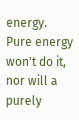energy. Pure energy won't do it, nor will a purely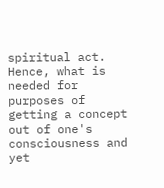spiritual act. Hence, what is needed for purposes of getting a concept out of one's consciousness and yet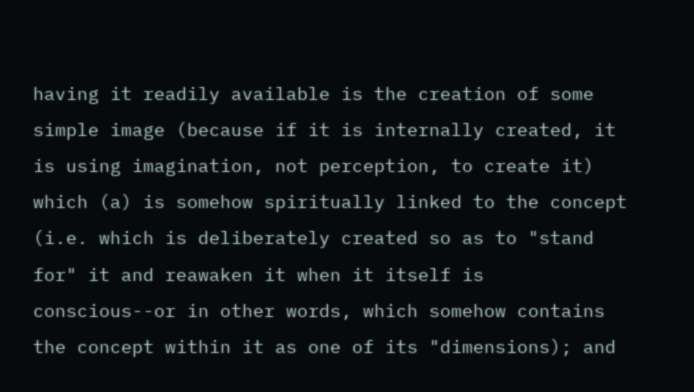having it readily available is the creation of some simple image (because if it is internally created, it is using imagination, not perception, to create it) which (a) is somehow spiritually linked to the concept (i.e. which is deliberately created so as to "stand for" it and reawaken it when it itself is conscious--or in other words, which somehow contains the concept within it as one of its "dimensions); and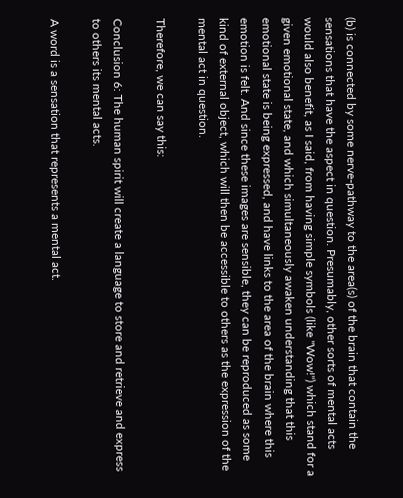(b) is connected by some nerve-pathway to the area(s) of the brain that contain the sensations that have the aspect in question. Presumably, other sorts of mental acts would also benefit, as I said, from having simple symbols (like "Wow!") which stand for a given emotional state, and which simultaneously awaken understanding that this emotional state is being expressed, and have links to the area of the brain where this emotion is felt. And since these images are sensible, they can be reproduced as some kind of external object, which will then be accessible to others as the expression of the mental act in question.

Therefore, we can say this:

Conclusion 6: The human spirit will create a language to store and retrieve and express to others its mental acts.

A word is a sensation that represents a mental act.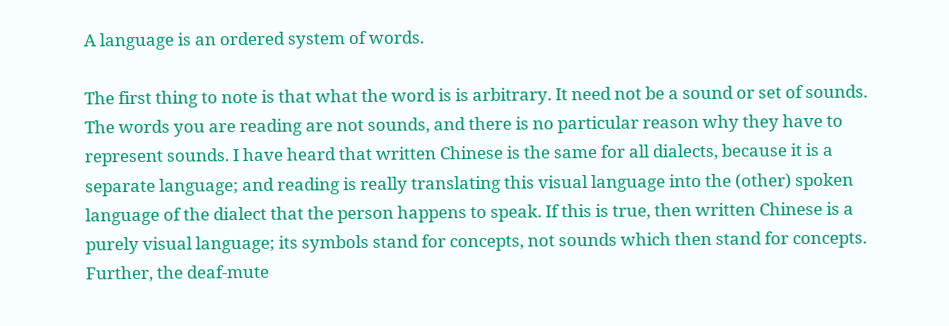A language is an ordered system of words.

The first thing to note is that what the word is is arbitrary. It need not be a sound or set of sounds. The words you are reading are not sounds, and there is no particular reason why they have to represent sounds. I have heard that written Chinese is the same for all dialects, because it is a separate language; and reading is really translating this visual language into the (other) spoken language of the dialect that the person happens to speak. If this is true, then written Chinese is a purely visual language; its symbols stand for concepts, not sounds which then stand for concepts. Further, the deaf-mute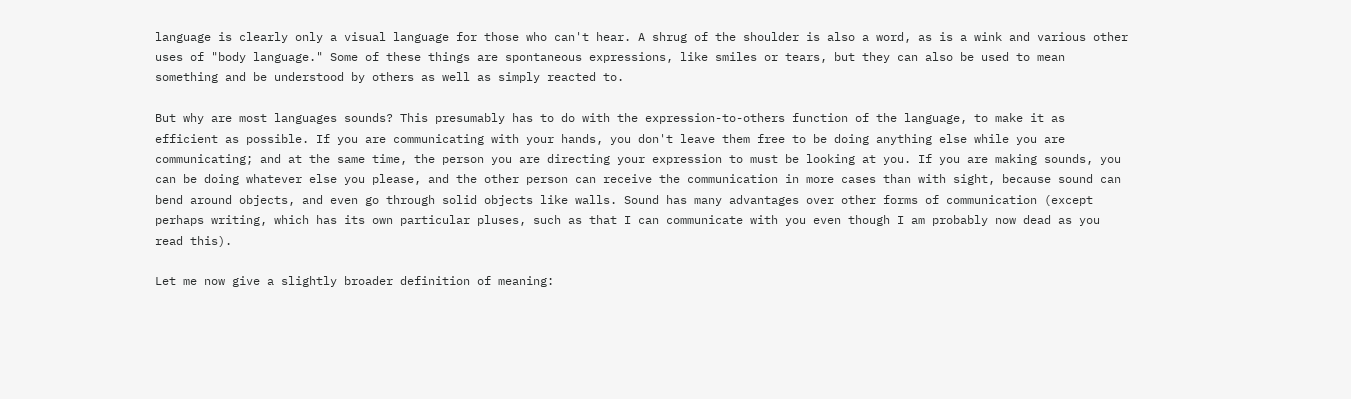language is clearly only a visual language for those who can't hear. A shrug of the shoulder is also a word, as is a wink and various other uses of "body language." Some of these things are spontaneous expressions, like smiles or tears, but they can also be used to mean something and be understood by others as well as simply reacted to.

But why are most languages sounds? This presumably has to do with the expression-to-others function of the language, to make it as efficient as possible. If you are communicating with your hands, you don't leave them free to be doing anything else while you are communicating; and at the same time, the person you are directing your expression to must be looking at you. If you are making sounds, you can be doing whatever else you please, and the other person can receive the communication in more cases than with sight, because sound can bend around objects, and even go through solid objects like walls. Sound has many advantages over other forms of communication (except perhaps writing, which has its own particular pluses, such as that I can communicate with you even though I am probably now dead as you read this).

Let me now give a slightly broader definition of meaning: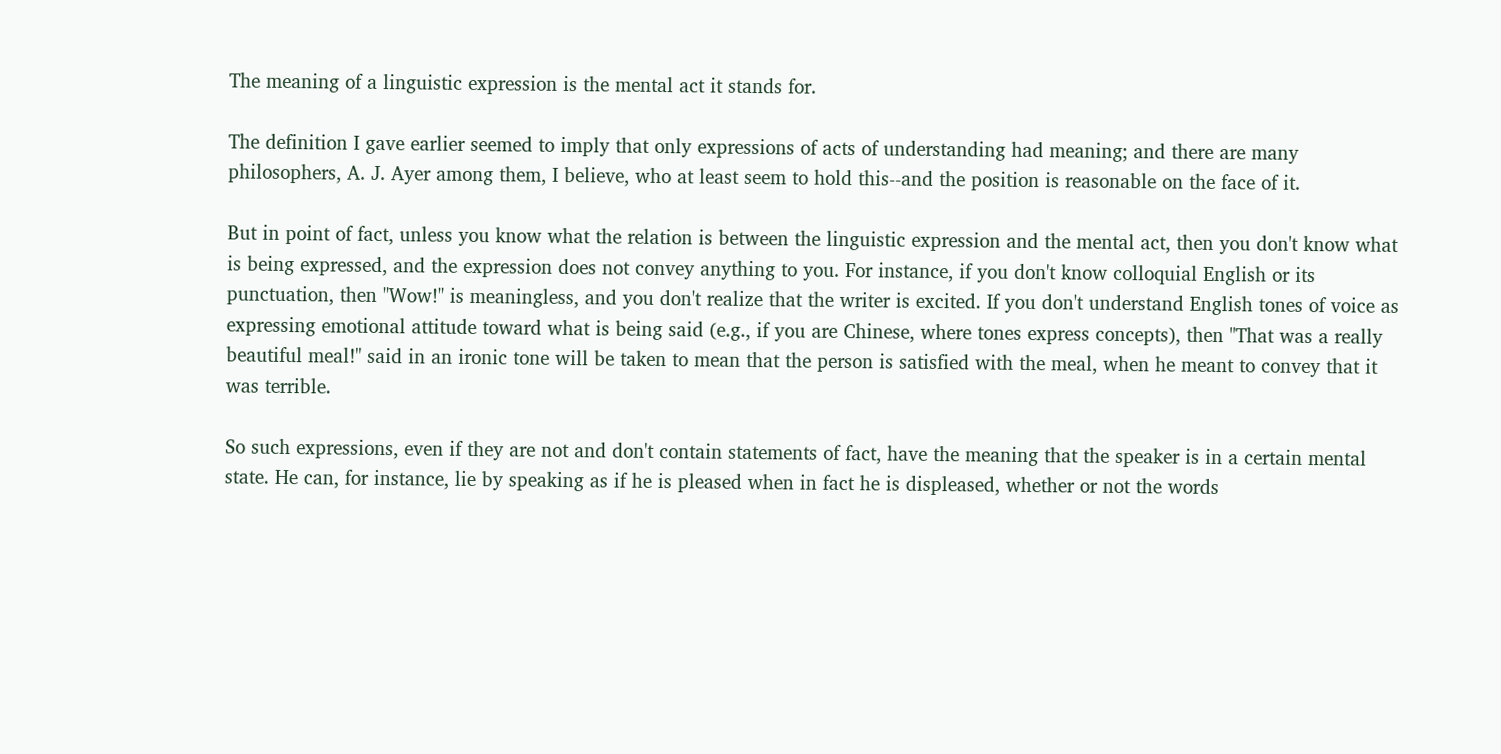The meaning of a linguistic expression is the mental act it stands for.

The definition I gave earlier seemed to imply that only expressions of acts of understanding had meaning; and there are many philosophers, A. J. Ayer among them, I believe, who at least seem to hold this--and the position is reasonable on the face of it.

But in point of fact, unless you know what the relation is between the linguistic expression and the mental act, then you don't know what is being expressed, and the expression does not convey anything to you. For instance, if you don't know colloquial English or its punctuation, then "Wow!" is meaningless, and you don't realize that the writer is excited. If you don't understand English tones of voice as expressing emotional attitude toward what is being said (e.g., if you are Chinese, where tones express concepts), then "That was a really beautiful meal!" said in an ironic tone will be taken to mean that the person is satisfied with the meal, when he meant to convey that it was terrible.

So such expressions, even if they are not and don't contain statements of fact, have the meaning that the speaker is in a certain mental state. He can, for instance, lie by speaking as if he is pleased when in fact he is displeased, whether or not the words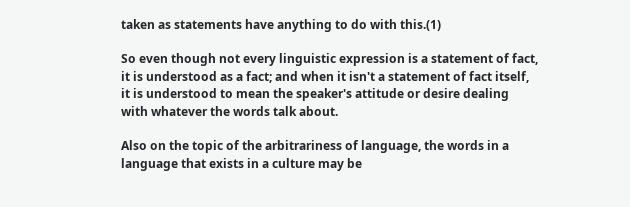taken as statements have anything to do with this.(1)

So even though not every linguistic expression is a statement of fact, it is understood as a fact; and when it isn't a statement of fact itself, it is understood to mean the speaker's attitude or desire dealing with whatever the words talk about.

Also on the topic of the arbitrariness of language, the words in a language that exists in a culture may be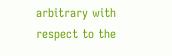arbitrary with respect to the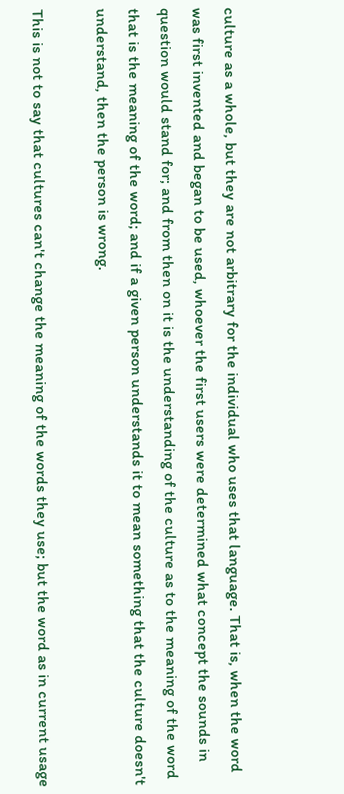culture as a whole, but they are not arbitrary for the individual who uses that language. That is, when the word was first invented and began to be used, whoever the first users were determined what concept the sounds in question would stand for; and from then on it is the understanding of the culture as to the meaning of the word that is the meaning of the word; and if a given person understands it to mean something that the culture doesn't understand, then the person is wrong.

This is not to say that cultures can't change the meaning of the words they use; but the word as in current usage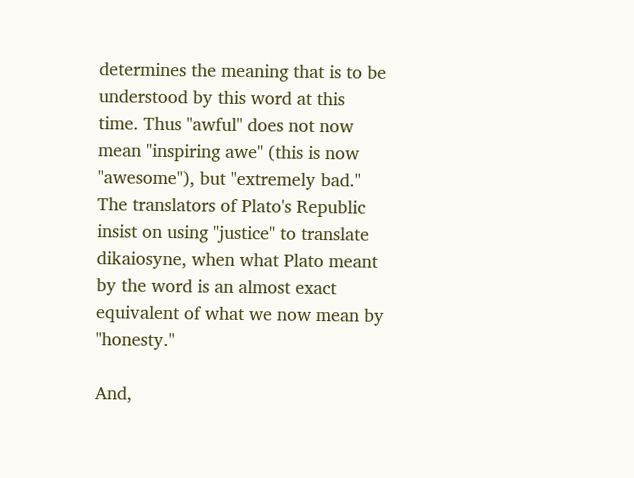determines the meaning that is to be understood by this word at this time. Thus "awful" does not now mean "inspiring awe" (this is now "awesome"), but "extremely bad." The translators of Plato's Republic insist on using "justice" to translate dikaiosyne, when what Plato meant by the word is an almost exact equivalent of what we now mean by "honesty."

And,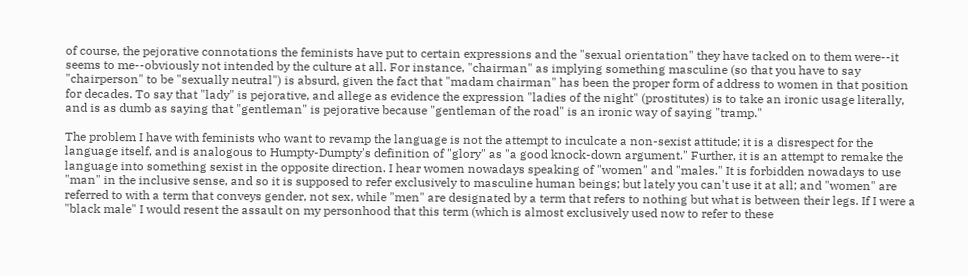of course, the pejorative connotations the feminists have put to certain expressions and the "sexual orientation" they have tacked on to them were--it seems to me--obviously not intended by the culture at all. For instance, "chairman" as implying something masculine (so that you have to say "chairperson" to be "sexually neutral") is absurd, given the fact that "madam chairman" has been the proper form of address to women in that position for decades. To say that "lady" is pejorative, and allege as evidence the expression "ladies of the night" (prostitutes) is to take an ironic usage literally, and is as dumb as saying that "gentleman" is pejorative because "gentleman of the road" is an ironic way of saying "tramp."

The problem I have with feminists who want to revamp the language is not the attempt to inculcate a non-sexist attitude; it is a disrespect for the language itself, and is analogous to Humpty-Dumpty's definition of "glory" as "a good knock-down argument." Further, it is an attempt to remake the language into something sexist in the opposite direction. I hear women nowadays speaking of "women" and "males." It is forbidden nowadays to use "man" in the inclusive sense, and so it is supposed to refer exclusively to masculine human beings; but lately you can't use it at all; and "women" are referred to with a term that conveys gender, not sex, while "men" are designated by a term that refers to nothing but what is between their legs. If I were a "black male" I would resent the assault on my personhood that this term (which is almost exclusively used now to refer to these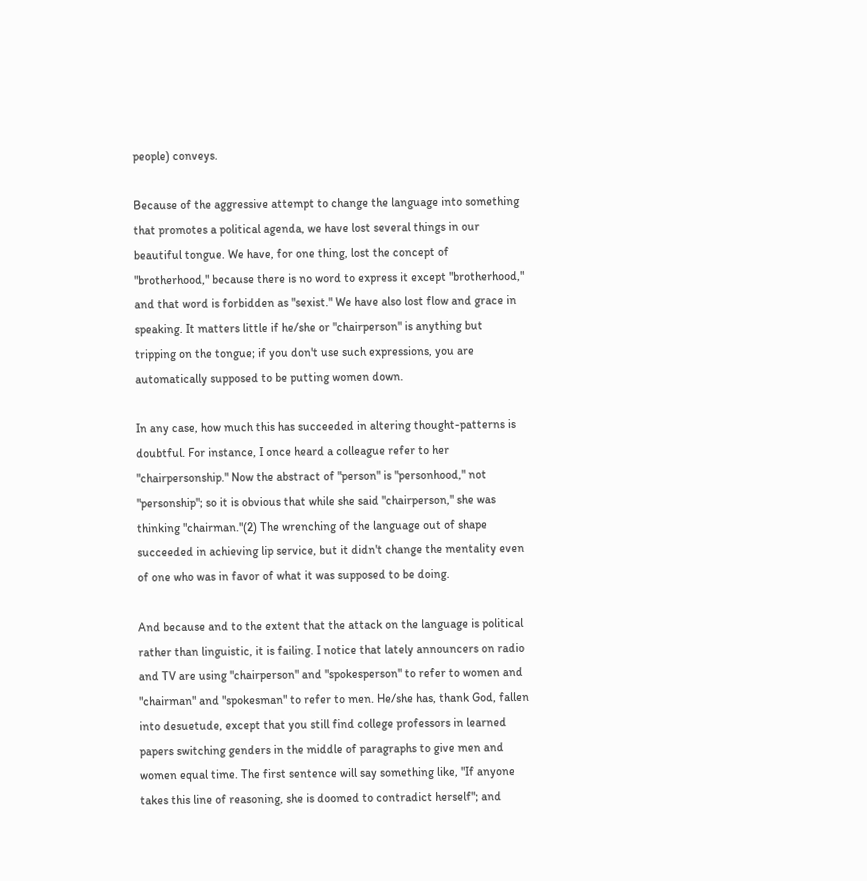people) conveys.

Because of the aggressive attempt to change the language into something that promotes a political agenda, we have lost several things in our beautiful tongue. We have, for one thing, lost the concept of "brotherhood," because there is no word to express it except "brotherhood," and that word is forbidden as "sexist." We have also lost flow and grace in speaking. It matters little if he/she or "chairperson" is anything but tripping on the tongue; if you don't use such expressions, you are automatically supposed to be putting women down.

In any case, how much this has succeeded in altering thought-patterns is doubtful. For instance, I once heard a colleague refer to her "chairpersonship." Now the abstract of "person" is "personhood," not "personship"; so it is obvious that while she said "chairperson," she was thinking "chairman."(2) The wrenching of the language out of shape succeeded in achieving lip service, but it didn't change the mentality even of one who was in favor of what it was supposed to be doing.

And because and to the extent that the attack on the language is political rather than linguistic, it is failing. I notice that lately announcers on radio and TV are using "chairperson" and "spokesperson" to refer to women and "chairman" and "spokesman" to refer to men. He/she has, thank God, fallen into desuetude, except that you still find college professors in learned papers switching genders in the middle of paragraphs to give men and women equal time. The first sentence will say something like, "If anyone takes this line of reasoning, she is doomed to contradict herself"; and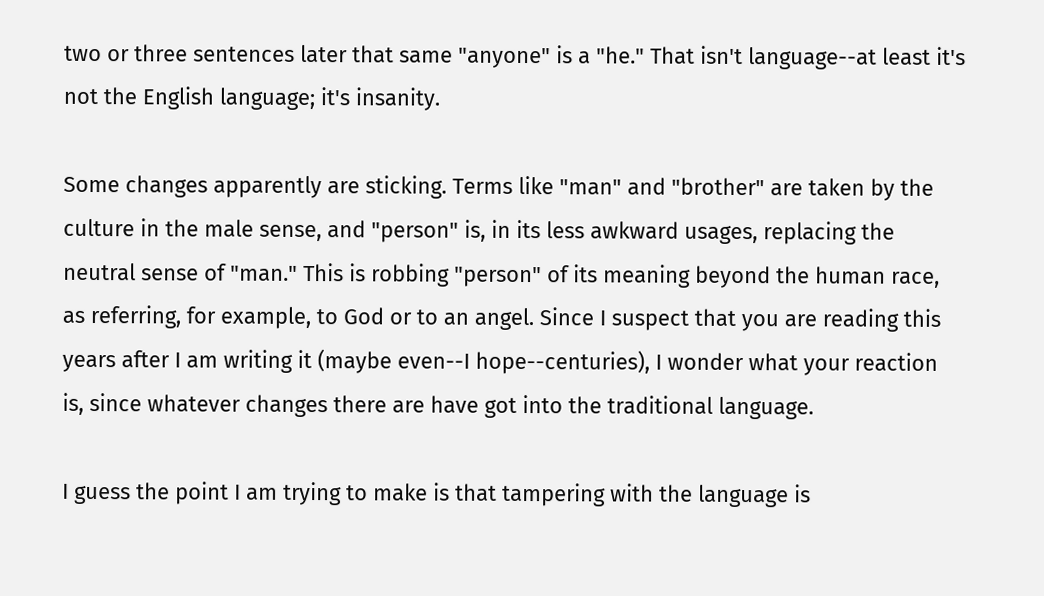two or three sentences later that same "anyone" is a "he." That isn't language--at least it's not the English language; it's insanity.

Some changes apparently are sticking. Terms like "man" and "brother" are taken by the culture in the male sense, and "person" is, in its less awkward usages, replacing the neutral sense of "man." This is robbing "person" of its meaning beyond the human race, as referring, for example, to God or to an angel. Since I suspect that you are reading this years after I am writing it (maybe even--I hope--centuries), I wonder what your reaction is, since whatever changes there are have got into the traditional language.

I guess the point I am trying to make is that tampering with the language is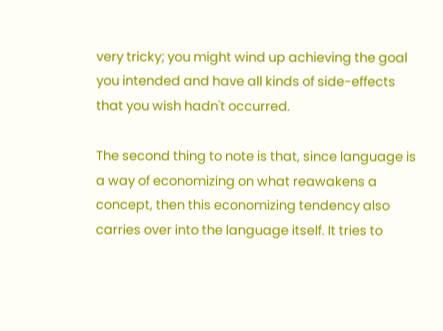very tricky; you might wind up achieving the goal you intended and have all kinds of side-effects that you wish hadn't occurred.

The second thing to note is that, since language is a way of economizing on what reawakens a concept, then this economizing tendency also carries over into the language itself. It tries to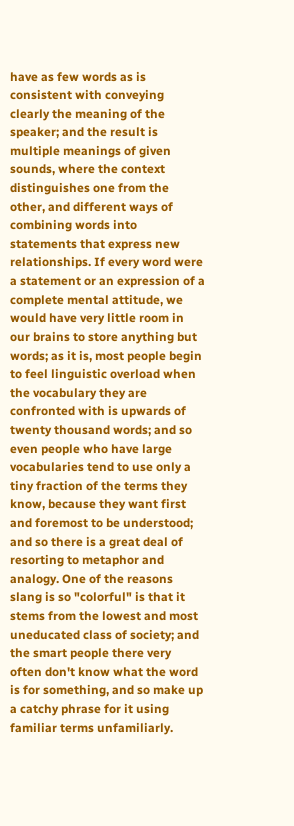have as few words as is consistent with conveying clearly the meaning of the speaker; and the result is multiple meanings of given sounds, where the context distinguishes one from the other, and different ways of combining words into statements that express new relationships. If every word were a statement or an expression of a complete mental attitude, we would have very little room in our brains to store anything but words; as it is, most people begin to feel linguistic overload when the vocabulary they are confronted with is upwards of twenty thousand words; and so even people who have large vocabularies tend to use only a tiny fraction of the terms they know, because they want first and foremost to be understood; and so there is a great deal of resorting to metaphor and analogy. One of the reasons slang is so "colorful" is that it stems from the lowest and most uneducated class of society; and the smart people there very often don't know what the word is for something, and so make up a catchy phrase for it using familiar terms unfamiliarly.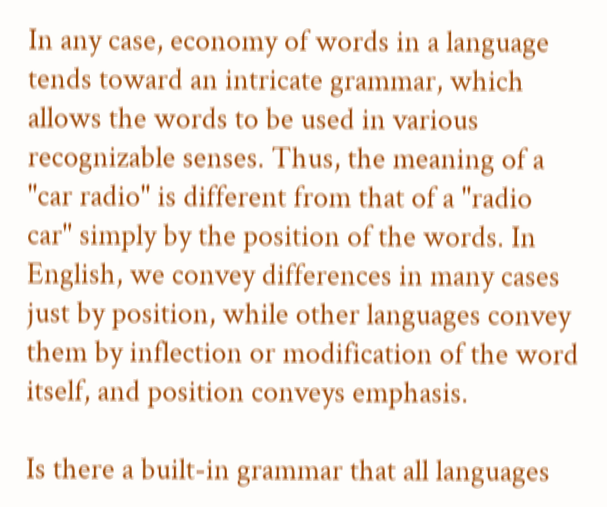In any case, economy of words in a language tends toward an intricate grammar, which allows the words to be used in various recognizable senses. Thus, the meaning of a "car radio" is different from that of a "radio car" simply by the position of the words. In English, we convey differences in many cases just by position, while other languages convey them by inflection or modification of the word itself, and position conveys emphasis.

Is there a built-in grammar that all languages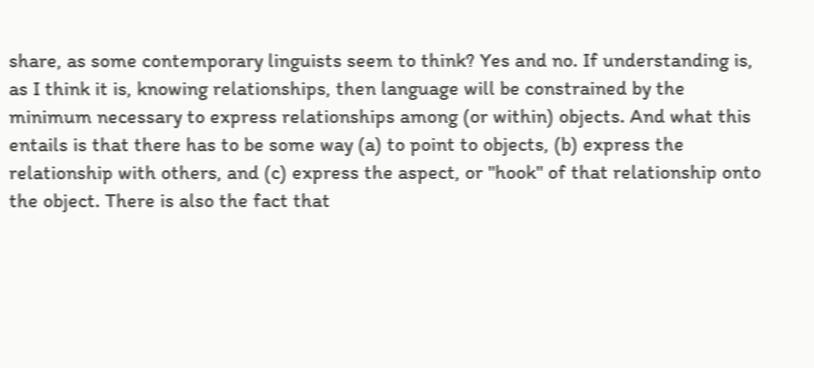share, as some contemporary linguists seem to think? Yes and no. If understanding is, as I think it is, knowing relationships, then language will be constrained by the minimum necessary to express relationships among (or within) objects. And what this entails is that there has to be some way (a) to point to objects, (b) express the relationship with others, and (c) express the aspect, or "hook" of that relationship onto the object. There is also the fact that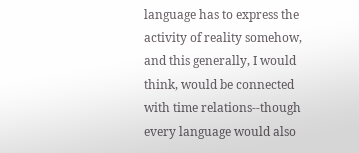language has to express the activity of reality somehow, and this generally, I would think, would be connected with time relations--though every language would also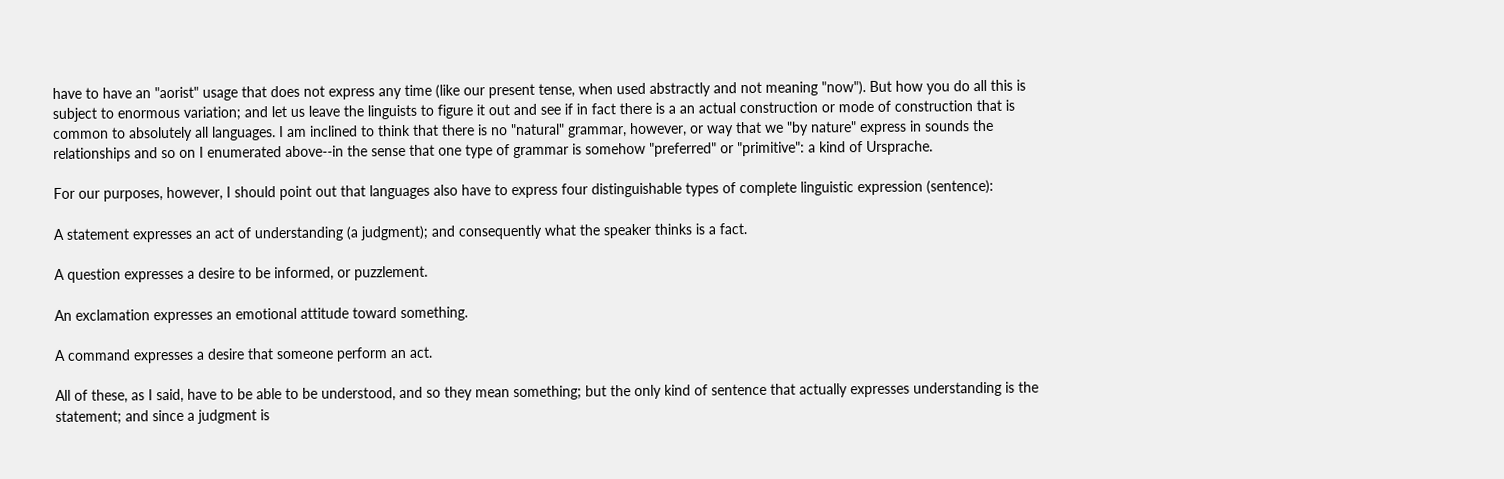have to have an "aorist" usage that does not express any time (like our present tense, when used abstractly and not meaning "now"). But how you do all this is subject to enormous variation; and let us leave the linguists to figure it out and see if in fact there is a an actual construction or mode of construction that is common to absolutely all languages. I am inclined to think that there is no "natural" grammar, however, or way that we "by nature" express in sounds the relationships and so on I enumerated above--in the sense that one type of grammar is somehow "preferred" or "primitive": a kind of Ursprache.

For our purposes, however, I should point out that languages also have to express four distinguishable types of complete linguistic expression (sentence):

A statement expresses an act of understanding (a judgment); and consequently what the speaker thinks is a fact.

A question expresses a desire to be informed, or puzzlement.

An exclamation expresses an emotional attitude toward something.

A command expresses a desire that someone perform an act.

All of these, as I said, have to be able to be understood, and so they mean something; but the only kind of sentence that actually expresses understanding is the statement; and since a judgment is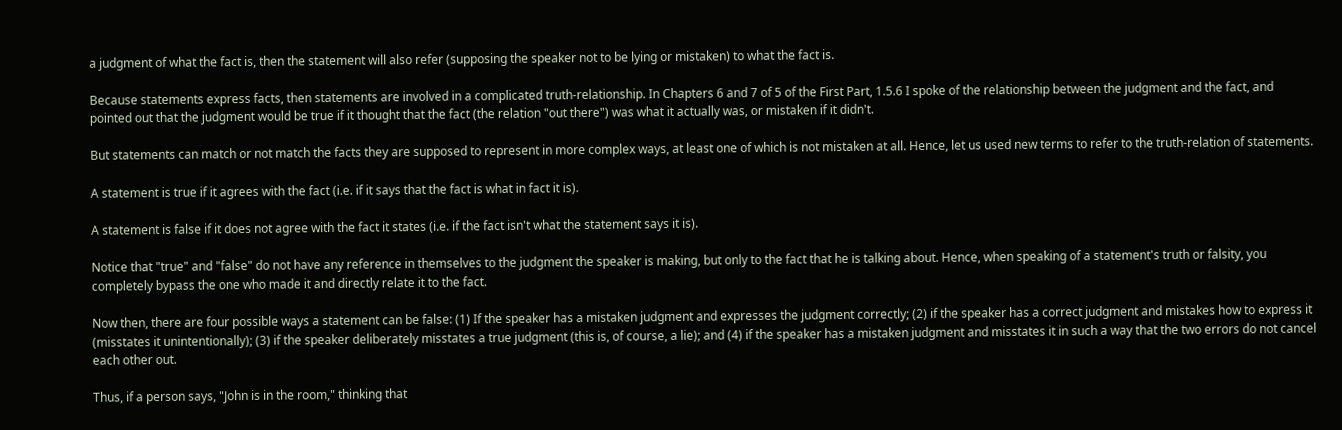a judgment of what the fact is, then the statement will also refer (supposing the speaker not to be lying or mistaken) to what the fact is.

Because statements express facts, then statements are involved in a complicated truth-relationship. In Chapters 6 and 7 of 5 of the First Part, 1.5.6 I spoke of the relationship between the judgment and the fact, and pointed out that the judgment would be true if it thought that the fact (the relation "out there") was what it actually was, or mistaken if it didn't.

But statements can match or not match the facts they are supposed to represent in more complex ways, at least one of which is not mistaken at all. Hence, let us used new terms to refer to the truth-relation of statements.

A statement is true if it agrees with the fact (i.e. if it says that the fact is what in fact it is).

A statement is false if it does not agree with the fact it states (i.e. if the fact isn't what the statement says it is).

Notice that "true" and "false" do not have any reference in themselves to the judgment the speaker is making, but only to the fact that he is talking about. Hence, when speaking of a statement's truth or falsity, you completely bypass the one who made it and directly relate it to the fact.

Now then, there are four possible ways a statement can be false: (1) If the speaker has a mistaken judgment and expresses the judgment correctly; (2) if the speaker has a correct judgment and mistakes how to express it (misstates it unintentionally); (3) if the speaker deliberately misstates a true judgment (this is, of course, a lie); and (4) if the speaker has a mistaken judgment and misstates it in such a way that the two errors do not cancel each other out.

Thus, if a person says, "John is in the room," thinking that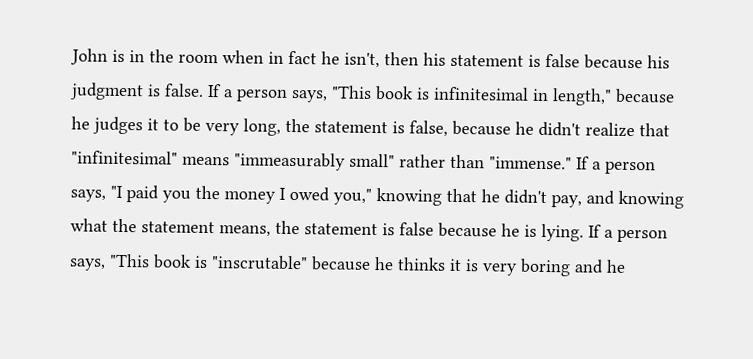John is in the room when in fact he isn't, then his statement is false because his judgment is false. If a person says, "This book is infinitesimal in length," because he judges it to be very long, the statement is false, because he didn't realize that "infinitesimal" means "immeasurably small" rather than "immense." If a person says, "I paid you the money I owed you," knowing that he didn't pay, and knowing what the statement means, the statement is false because he is lying. If a person says, "This book is "inscrutable" because he thinks it is very boring and he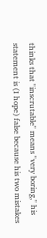thinks that "inscrutable" means "very boring," his statement is (I hope) false because his two mistakes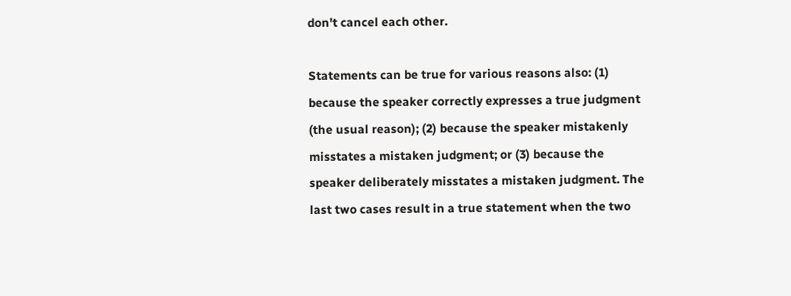don't cancel each other.

Statements can be true for various reasons also: (1) because the speaker correctly expresses a true judgment (the usual reason); (2) because the speaker mistakenly misstates a mistaken judgment; or (3) because the speaker deliberately misstates a mistaken judgment. The last two cases result in a true statement when the two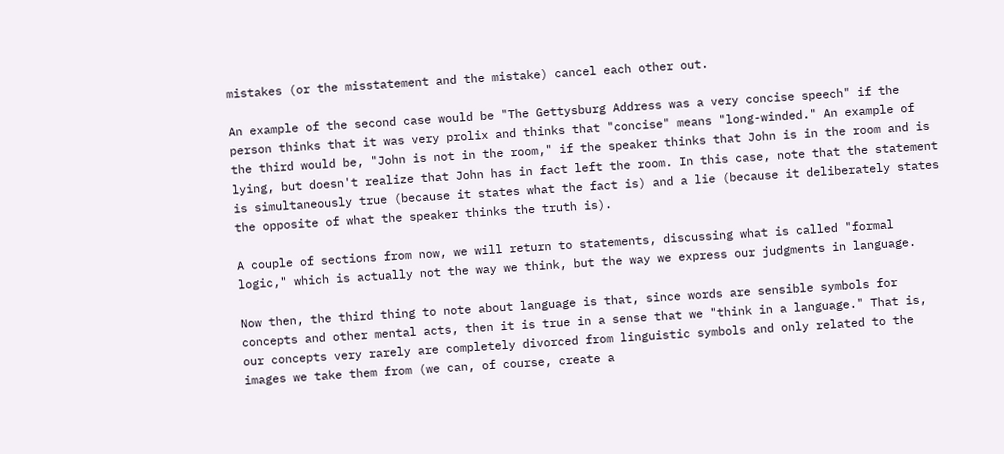mistakes (or the misstatement and the mistake) cancel each other out.

An example of the second case would be "The Gettysburg Address was a very concise speech" if the person thinks that it was very prolix and thinks that "concise" means "long-winded." An example of the third would be, "John is not in the room," if the speaker thinks that John is in the room and is lying, but doesn't realize that John has in fact left the room. In this case, note that the statement is simultaneously true (because it states what the fact is) and a lie (because it deliberately states the opposite of what the speaker thinks the truth is).

A couple of sections from now, we will return to statements, discussing what is called "formal logic," which is actually not the way we think, but the way we express our judgments in language.

Now then, the third thing to note about language is that, since words are sensible symbols for concepts and other mental acts, then it is true in a sense that we "think in a language." That is, our concepts very rarely are completely divorced from linguistic symbols and only related to the images we take them from (we can, of course, create a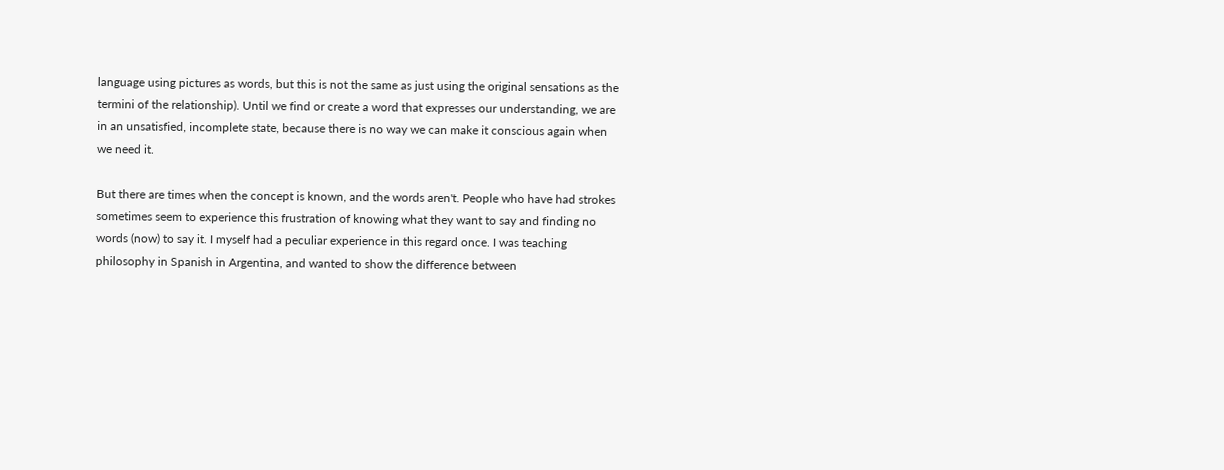language using pictures as words, but this is not the same as just using the original sensations as the termini of the relationship). Until we find or create a word that expresses our understanding, we are in an unsatisfied, incomplete state, because there is no way we can make it conscious again when we need it.

But there are times when the concept is known, and the words aren't. People who have had strokes sometimes seem to experience this frustration of knowing what they want to say and finding no words (now) to say it. I myself had a peculiar experience in this regard once. I was teaching philosophy in Spanish in Argentina, and wanted to show the difference between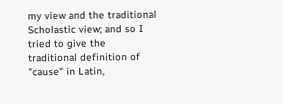my view and the traditional Scholastic view; and so I tried to give the traditional definition of "cause" in Latin,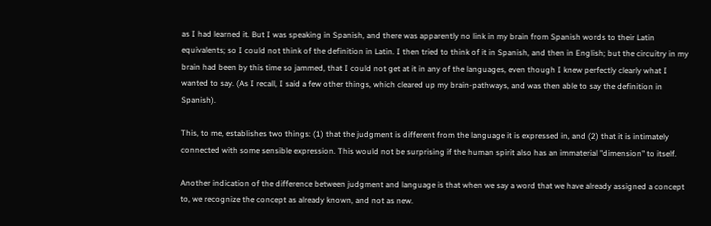as I had learned it. But I was speaking in Spanish, and there was apparently no link in my brain from Spanish words to their Latin equivalents; so I could not think of the definition in Latin. I then tried to think of it in Spanish, and then in English; but the circuitry in my brain had been by this time so jammed, that I could not get at it in any of the languages, even though I knew perfectly clearly what I wanted to say. (As I recall, I said a few other things, which cleared up my brain-pathways, and was then able to say the definition in Spanish).

This, to me, establishes two things: (1) that the judgment is different from the language it is expressed in, and (2) that it is intimately connected with some sensible expression. This would not be surprising if the human spirit also has an immaterial "dimension" to itself.

Another indication of the difference between judgment and language is that when we say a word that we have already assigned a concept to, we recognize the concept as already known, and not as new.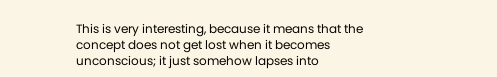This is very interesting, because it means that the concept does not get lost when it becomes unconscious; it just somehow lapses into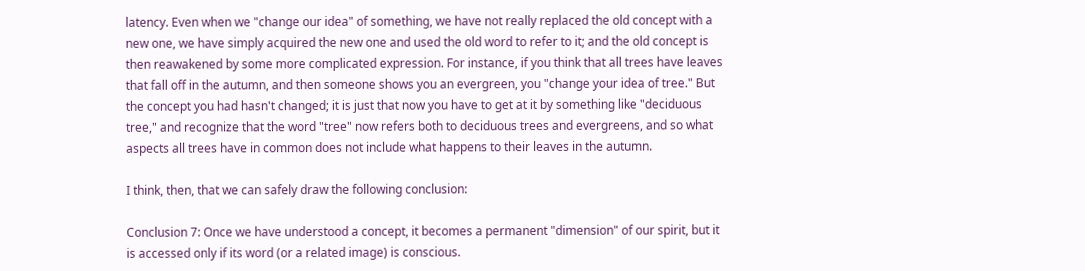latency. Even when we "change our idea" of something, we have not really replaced the old concept with a new one, we have simply acquired the new one and used the old word to refer to it; and the old concept is then reawakened by some more complicated expression. For instance, if you think that all trees have leaves that fall off in the autumn, and then someone shows you an evergreen, you "change your idea of tree." But the concept you had hasn't changed; it is just that now you have to get at it by something like "deciduous tree," and recognize that the word "tree" now refers both to deciduous trees and evergreens, and so what aspects all trees have in common does not include what happens to their leaves in the autumn.

I think, then, that we can safely draw the following conclusion:

Conclusion 7: Once we have understood a concept, it becomes a permanent "dimension" of our spirit, but it is accessed only if its word (or a related image) is conscious.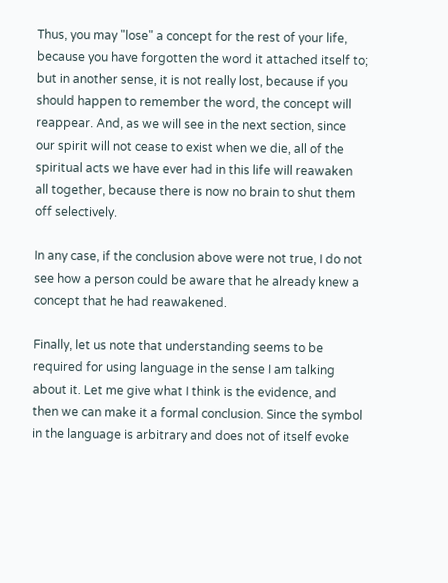Thus, you may "lose" a concept for the rest of your life, because you have forgotten the word it attached itself to; but in another sense, it is not really lost, because if you should happen to remember the word, the concept will reappear. And, as we will see in the next section, since our spirit will not cease to exist when we die, all of the spiritual acts we have ever had in this life will reawaken all together, because there is now no brain to shut them off selectively.

In any case, if the conclusion above were not true, I do not see how a person could be aware that he already knew a concept that he had reawakened.

Finally, let us note that understanding seems to be required for using language in the sense I am talking about it. Let me give what I think is the evidence, and then we can make it a formal conclusion. Since the symbol in the language is arbitrary and does not of itself evoke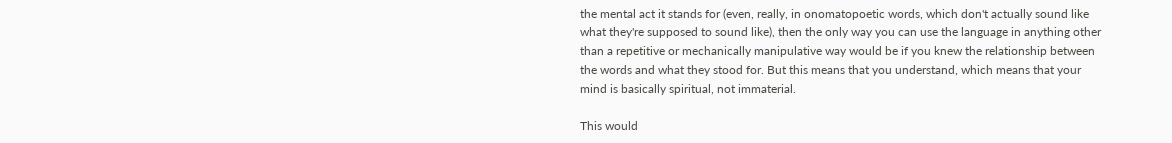the mental act it stands for (even, really, in onomatopoetic words, which don't actually sound like what they're supposed to sound like), then the only way you can use the language in anything other than a repetitive or mechanically manipulative way would be if you knew the relationship between the words and what they stood for. But this means that you understand, which means that your mind is basically spiritual, not immaterial.

This would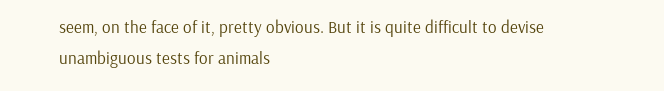seem, on the face of it, pretty obvious. But it is quite difficult to devise unambiguous tests for animals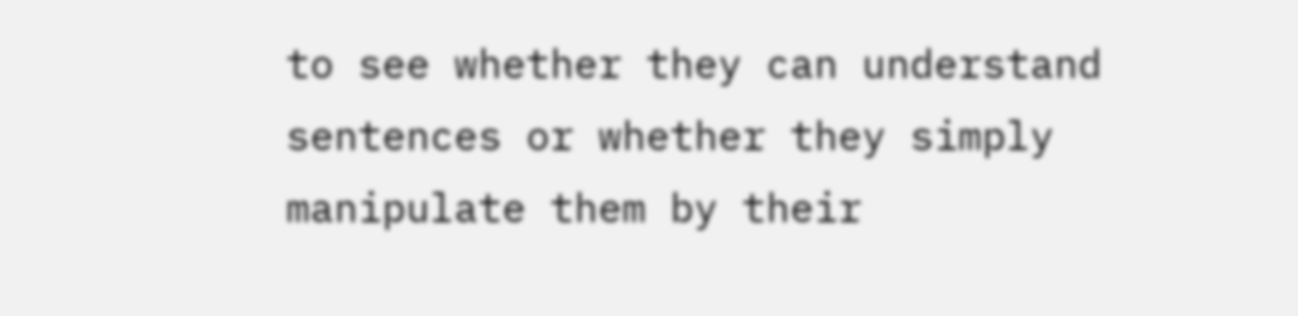to see whether they can understand sentences or whether they simply manipulate them by their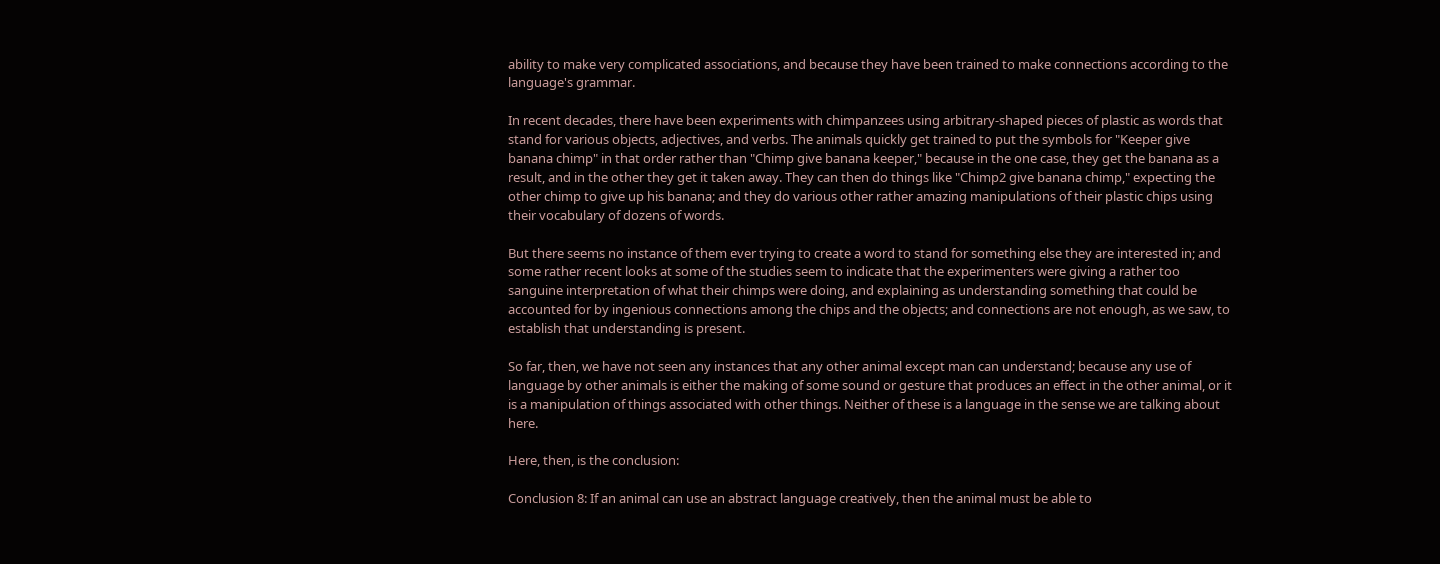ability to make very complicated associations, and because they have been trained to make connections according to the language's grammar.

In recent decades, there have been experiments with chimpanzees using arbitrary-shaped pieces of plastic as words that stand for various objects, adjectives, and verbs. The animals quickly get trained to put the symbols for "Keeper give banana chimp" in that order rather than "Chimp give banana keeper," because in the one case, they get the banana as a result, and in the other they get it taken away. They can then do things like "Chimp2 give banana chimp," expecting the other chimp to give up his banana; and they do various other rather amazing manipulations of their plastic chips using their vocabulary of dozens of words.

But there seems no instance of them ever trying to create a word to stand for something else they are interested in; and some rather recent looks at some of the studies seem to indicate that the experimenters were giving a rather too sanguine interpretation of what their chimps were doing, and explaining as understanding something that could be accounted for by ingenious connections among the chips and the objects; and connections are not enough, as we saw, to establish that understanding is present.

So far, then, we have not seen any instances that any other animal except man can understand; because any use of language by other animals is either the making of some sound or gesture that produces an effect in the other animal, or it is a manipulation of things associated with other things. Neither of these is a language in the sense we are talking about here.

Here, then, is the conclusion:

Conclusion 8: If an animal can use an abstract language creatively, then the animal must be able to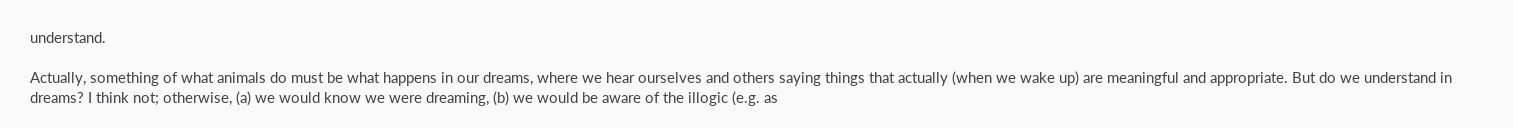understand.

Actually, something of what animals do must be what happens in our dreams, where we hear ourselves and others saying things that actually (when we wake up) are meaningful and appropriate. But do we understand in dreams? I think not; otherwise, (a) we would know we were dreaming, (b) we would be aware of the illogic (e.g. as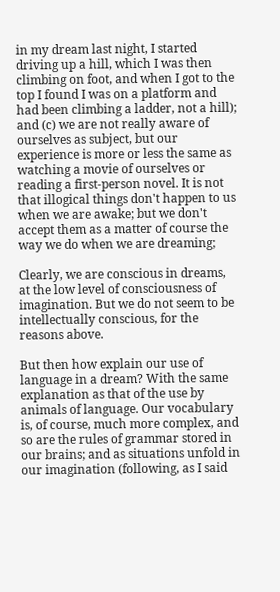in my dream last night, I started driving up a hill, which I was then climbing on foot, and when I got to the top I found I was on a platform and had been climbing a ladder, not a hill); and (c) we are not really aware of ourselves as subject, but our experience is more or less the same as watching a movie of ourselves or reading a first-person novel. It is not that illogical things don't happen to us when we are awake; but we don't accept them as a matter of course the way we do when we are dreaming;

Clearly, we are conscious in dreams, at the low level of consciousness of imagination. But we do not seem to be intellectually conscious, for the reasons above.

But then how explain our use of language in a dream? With the same explanation as that of the use by animals of language. Our vocabulary is, of course, much more complex, and so are the rules of grammar stored in our brains; and as situations unfold in our imagination (following, as I said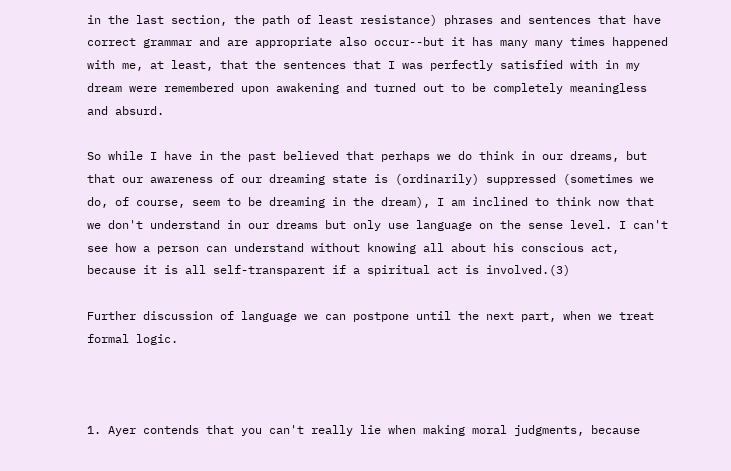in the last section, the path of least resistance) phrases and sentences that have correct grammar and are appropriate also occur--but it has many many times happened with me, at least, that the sentences that I was perfectly satisfied with in my dream were remembered upon awakening and turned out to be completely meaningless and absurd.

So while I have in the past believed that perhaps we do think in our dreams, but that our awareness of our dreaming state is (ordinarily) suppressed (sometimes we do, of course, seem to be dreaming in the dream), I am inclined to think now that we don't understand in our dreams but only use language on the sense level. I can't see how a person can understand without knowing all about his conscious act, because it is all self-transparent if a spiritual act is involved.(3)

Further discussion of language we can postpone until the next part, when we treat formal logic.



1. Ayer contends that you can't really lie when making moral judgments, because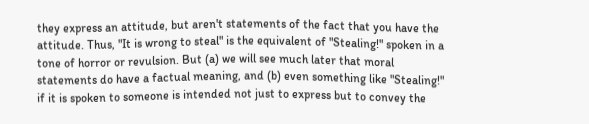they express an attitude, but aren't statements of the fact that you have the attitude. Thus, "It is wrong to steal" is the equivalent of "Stealing!" spoken in a tone of horror or revulsion. But (a) we will see much later that moral statements do have a factual meaning, and (b) even something like "Stealing!" if it is spoken to someone is intended not just to express but to convey the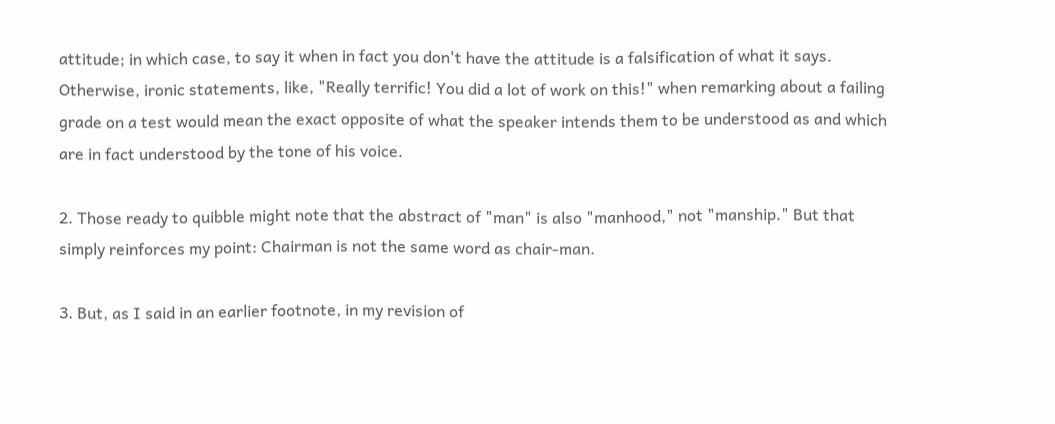attitude; in which case, to say it when in fact you don't have the attitude is a falsification of what it says. Otherwise, ironic statements, like, "Really terrific! You did a lot of work on this!" when remarking about a failing grade on a test would mean the exact opposite of what the speaker intends them to be understood as and which are in fact understood by the tone of his voice.

2. Those ready to quibble might note that the abstract of "man" is also "manhood," not "manship." But that simply reinforces my point: Chairman is not the same word as chair-man.

3. But, as I said in an earlier footnote, in my revision of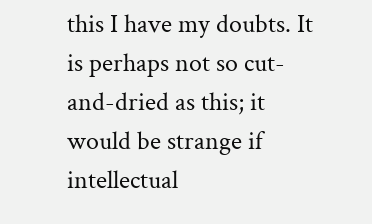this I have my doubts. It is perhaps not so cut-and-dried as this; it would be strange if intellectual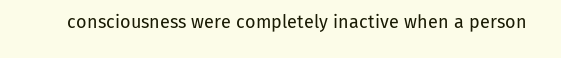consciousness were completely inactive when a person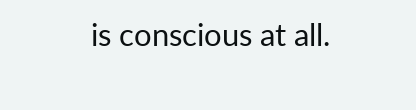is conscious at all.